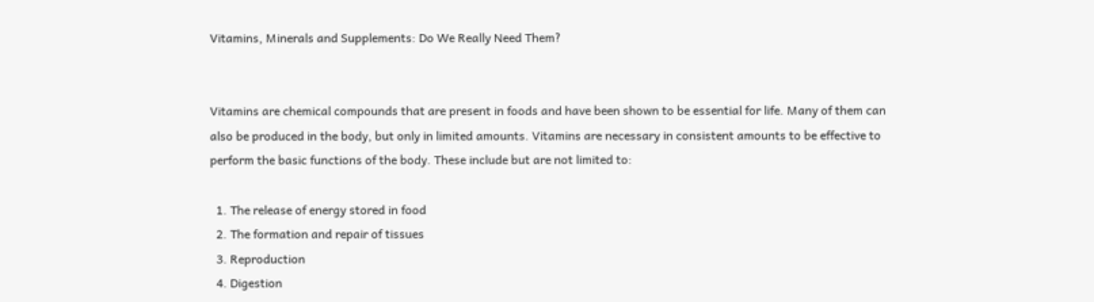Vitamins, Minerals and Supplements: Do We Really Need Them?


Vitamins are chemical compounds that are present in foods and have been shown to be essential for life. Many of them can also be produced in the body, but only in limited amounts. Vitamins are necessary in consistent amounts to be effective to perform the basic functions of the body. These include but are not limited to:

  1. The release of energy stored in food
  2. The formation and repair of tissues
  3. Reproduction
  4. Digestion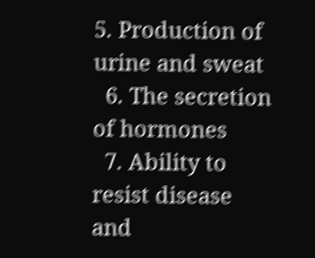5. Production of urine and sweat
  6. The secretion of hormones
  7. Ability to resist disease and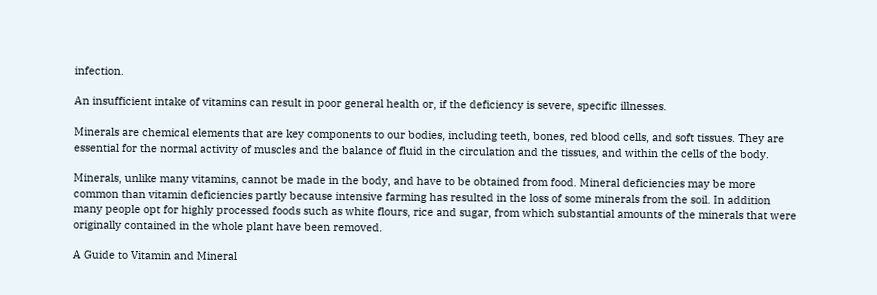infection.

An insufficient intake of vitamins can result in poor general health or, if the deficiency is severe, specific illnesses.

Minerals are chemical elements that are key components to our bodies, including teeth, bones, red blood cells, and soft tissues. They are essential for the normal activity of muscles and the balance of fluid in the circulation and the tissues, and within the cells of the body.

Minerals, unlike many vitamins, cannot be made in the body, and have to be obtained from food. Mineral deficiencies may be more common than vitamin deficiencies partly because intensive farming has resulted in the loss of some minerals from the soil. In addition many people opt for highly processed foods such as white flours, rice and sugar, from which substantial amounts of the minerals that were originally contained in the whole plant have been removed.

A Guide to Vitamin and Mineral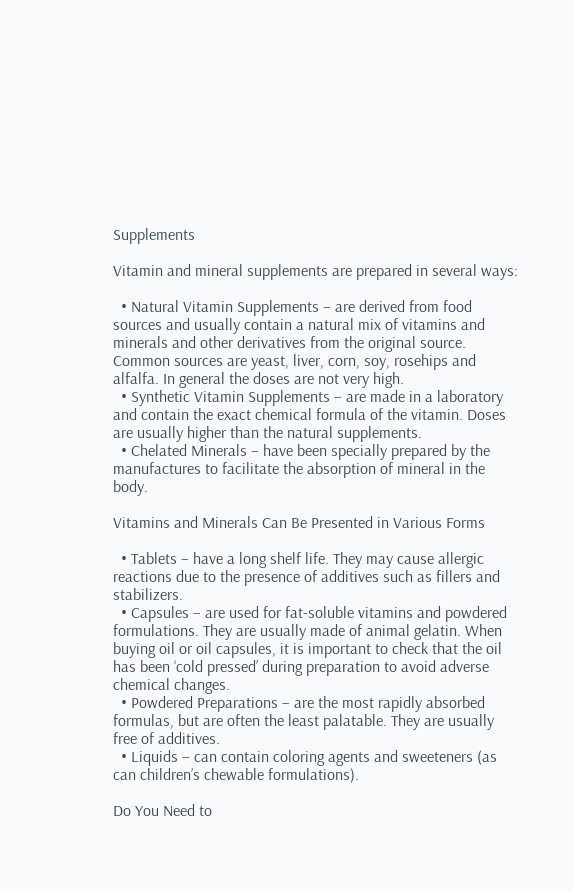Supplements

Vitamin and mineral supplements are prepared in several ways:

  • Natural Vitamin Supplements – are derived from food sources and usually contain a natural mix of vitamins and minerals and other derivatives from the original source. Common sources are yeast, liver, corn, soy, rosehips and alfalfa. In general the doses are not very high.
  • Synthetic Vitamin Supplements – are made in a laboratory and contain the exact chemical formula of the vitamin. Doses are usually higher than the natural supplements.
  • Chelated Minerals – have been specially prepared by the manufactures to facilitate the absorption of mineral in the body.

Vitamins and Minerals Can Be Presented in Various Forms

  • Tablets – have a long shelf life. They may cause allergic reactions due to the presence of additives such as fillers and stabilizers.
  • Capsules – are used for fat-soluble vitamins and powdered formulations. They are usually made of animal gelatin. When buying oil or oil capsules, it is important to check that the oil has been ‘cold pressed’ during preparation to avoid adverse chemical changes.
  • Powdered Preparations – are the most rapidly absorbed formulas, but are often the least palatable. They are usually free of additives.
  • Liquids – can contain coloring agents and sweeteners (as can children’s chewable formulations).

Do You Need to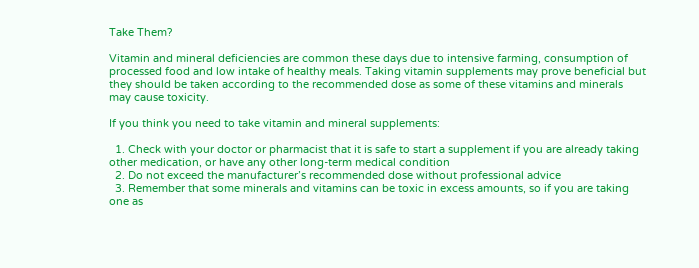Take Them?

Vitamin and mineral deficiencies are common these days due to intensive farming, consumption of processed food and low intake of healthy meals. Taking vitamin supplements may prove beneficial but they should be taken according to the recommended dose as some of these vitamins and minerals may cause toxicity.

If you think you need to take vitamin and mineral supplements:

  1. Check with your doctor or pharmacist that it is safe to start a supplement if you are already taking other medication, or have any other long-term medical condition
  2. Do not exceed the manufacturer’s recommended dose without professional advice
  3. Remember that some minerals and vitamins can be toxic in excess amounts, so if you are taking one as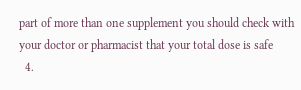part of more than one supplement you should check with your doctor or pharmacist that your total dose is safe
  4.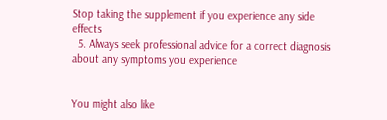Stop taking the supplement if you experience any side effects
  5. Always seek professional advice for a correct diagnosis about any symptoms you experience


You might also like